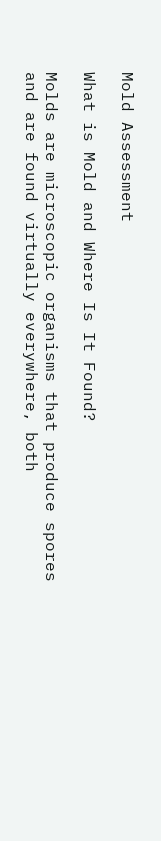Mold Assessment

What is Mold and Where Is It Found?

Molds are microscopic organisms that produce spores and are found virtually everywhere, both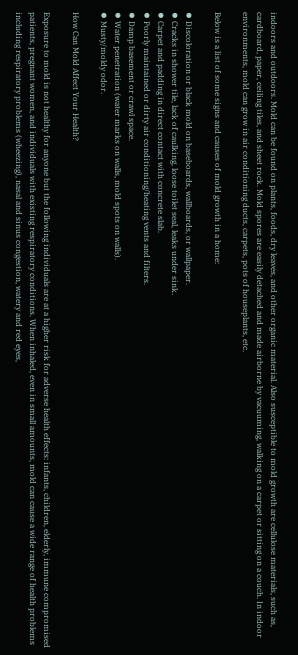indoors and outdoors. Mold can be found on plants, foods, dry leaves, and other organic material. Also susceptible to mold growth are cellulose materials, such as, cardboard, paper, ceiling tiles, and sheet rock. Mold spores are easily detached and made airborne by vacuuming, walking on a carpet or sitting on a couch. In indoor environments, mold can grow in air conditioning ducts, carpets, pots of houseplants, etc.

Below is a list of some signs and causes of mold growth in a home:

⦁ Discoloration or black mold on baseboards, wallboards, or wallpaper.
⦁ Cracks in shower tile, lack of caulking, loose toilet seal, leaks under sink.
⦁ Carpet and padding in direct contact with concrete slab.
⦁ Poorly maintained or dirty air conditioning/heating vents and filters.
⦁ Damp basement or crawl space.
⦁ Water penetration (water marks on walls, mold spots on walls).
⦁ Musty/moldy odor.

How Can Mold Affect Your Health?

Exposure to mold is not healthy for anyone but the following individuals are at a higher risk for adverse health effects: infants, children, elderly, immune compromised patients, pregnant women, and individuals with existing respiratory conditions. When inhaled, even in small amounts, mold can cause a wide range of health problems including respiratory problems (wheezing), nasal and sinus congestion, watery and red eyes,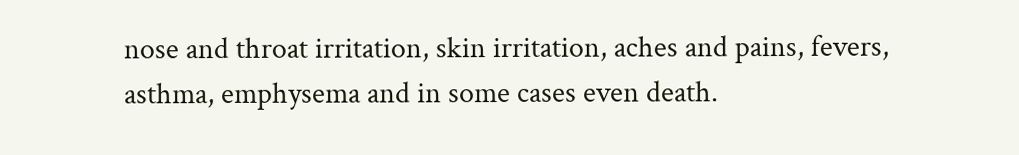nose and throat irritation, skin irritation, aches and pains, fevers, asthma, emphysema and in some cases even death.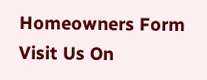Homeowners Form
Visit Us On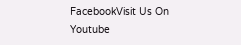FacebookVisit Us On Youtube